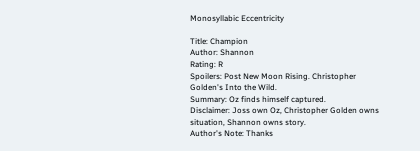Monosyllabic Eccentricity

Title: Champion
Author: Shannon
Rating: R
Spoilers: Post New Moon Rising. Christopher Golden's Into the Wild.
Summary: Oz finds himself captured.
Disclaimer: Joss own Oz, Christopher Golden owns situation, Shannon owns story.
Author's Note: Thanks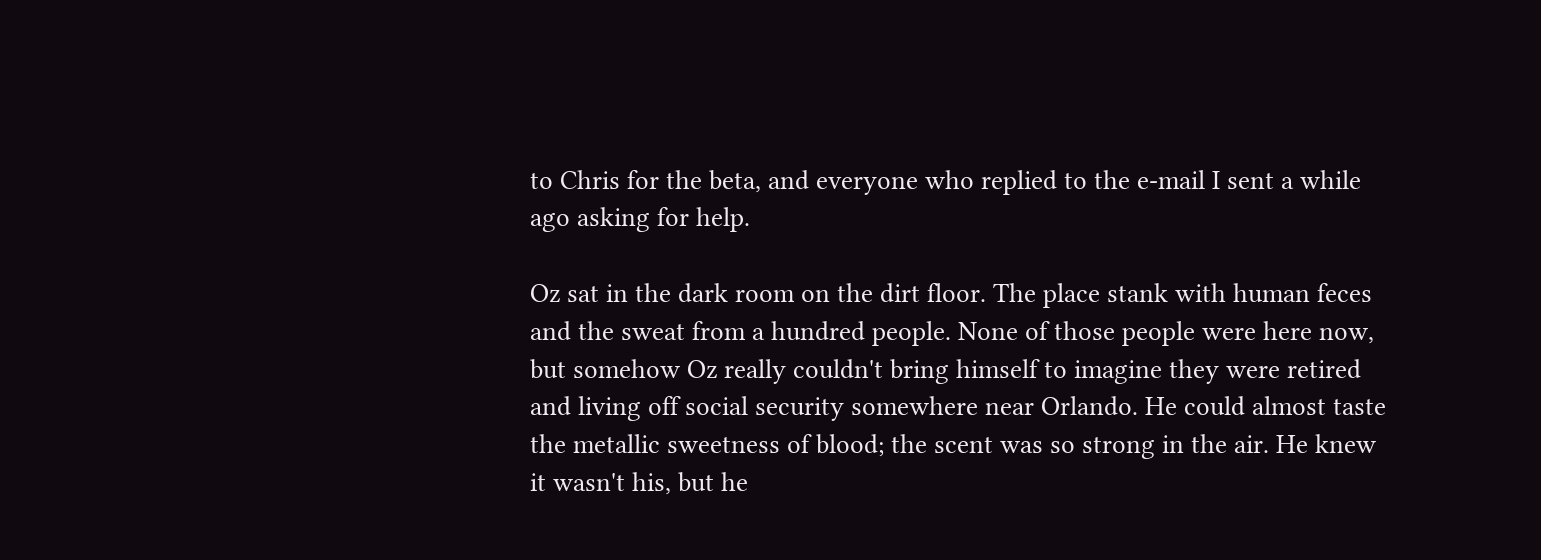to Chris for the beta, and everyone who replied to the e-mail I sent a while ago asking for help.

Oz sat in the dark room on the dirt floor. The place stank with human feces and the sweat from a hundred people. None of those people were here now, but somehow Oz really couldn't bring himself to imagine they were retired and living off social security somewhere near Orlando. He could almost taste the metallic sweetness of blood; the scent was so strong in the air. He knew it wasn't his, but he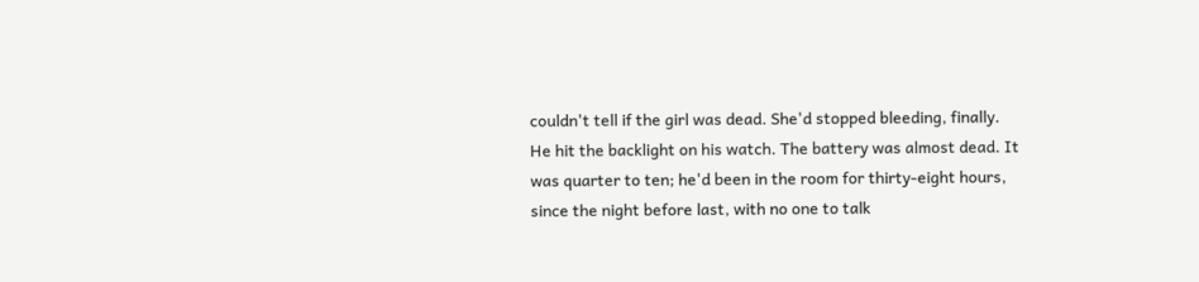couldn't tell if the girl was dead. She'd stopped bleeding, finally.
He hit the backlight on his watch. The battery was almost dead. It was quarter to ten; he'd been in the room for thirty-eight hours, since the night before last, with no one to talk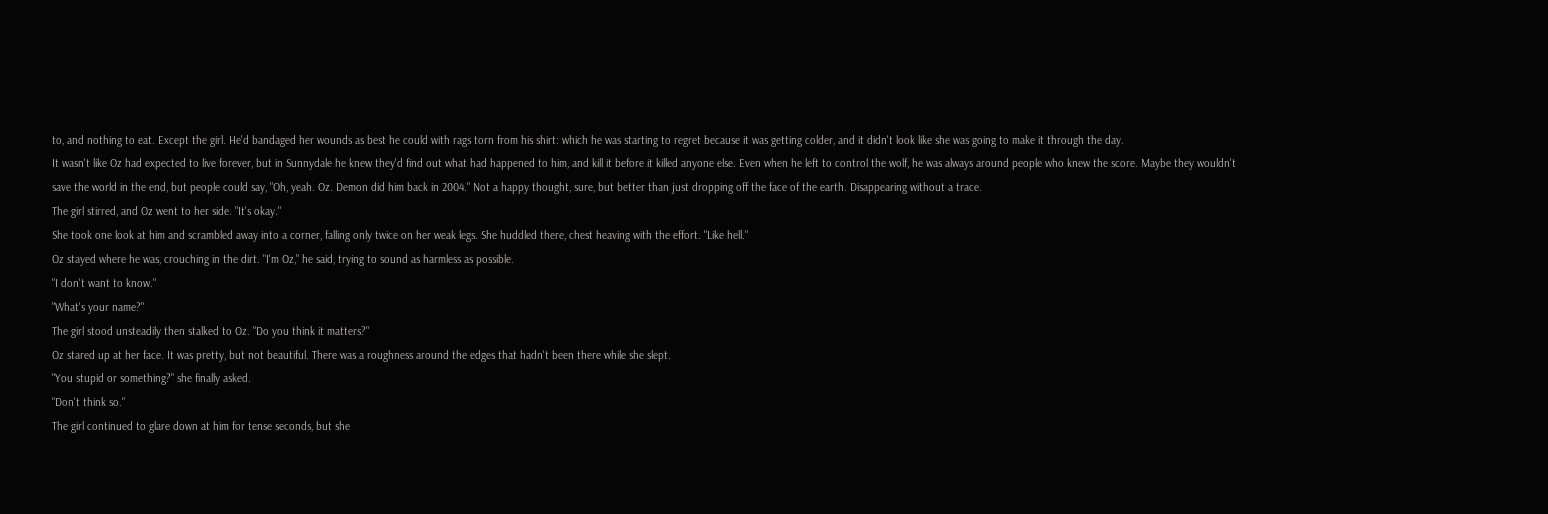to, and nothing to eat. Except the girl. He'd bandaged her wounds as best he could with rags torn from his shirt: which he was starting to regret because it was getting colder, and it didn't look like she was going to make it through the day.
It wasn't like Oz had expected to live forever, but in Sunnydale he knew they'd find out what had happened to him, and kill it before it killed anyone else. Even when he left to control the wolf, he was always around people who knew the score. Maybe they wouldn't save the world in the end, but people could say, "Oh, yeah. Oz. Demon did him back in 2004." Not a happy thought, sure, but better than just dropping off the face of the earth. Disappearing without a trace.
The girl stirred, and Oz went to her side. "It's okay."
She took one look at him and scrambled away into a corner, falling only twice on her weak legs. She huddled there, chest heaving with the effort. "Like hell."
Oz stayed where he was, crouching in the dirt. "I'm Oz," he said, trying to sound as harmless as possible.
"I don't want to know."
"What's your name?"
The girl stood unsteadily then stalked to Oz. "Do you think it matters?"
Oz stared up at her face. It was pretty, but not beautiful. There was a roughness around the edges that hadn't been there while she slept.
"You stupid or something?" she finally asked.
"Don't think so."
The girl continued to glare down at him for tense seconds, but she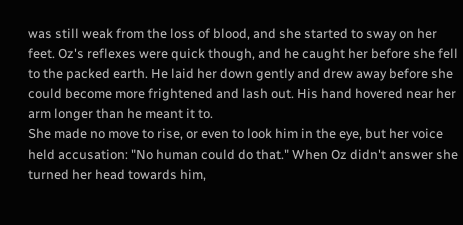was still weak from the loss of blood, and she started to sway on her feet. Oz's reflexes were quick though, and he caught her before she fell to the packed earth. He laid her down gently and drew away before she could become more frightened and lash out. His hand hovered near her arm longer than he meant it to.
She made no move to rise, or even to look him in the eye, but her voice held accusation: "No human could do that." When Oz didn't answer she turned her head towards him,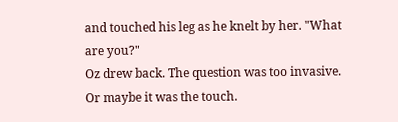and touched his leg as he knelt by her. "What are you?"
Oz drew back. The question was too invasive. Or maybe it was the touch.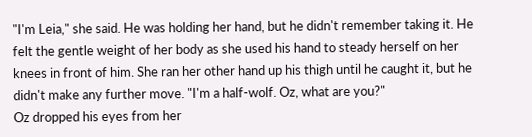"I'm Leia," she said. He was holding her hand, but he didn't remember taking it. He felt the gentle weight of her body as she used his hand to steady herself on her knees in front of him. She ran her other hand up his thigh until he caught it, but he didn't make any further move. "I'm a half-wolf. Oz, what are you?"
Oz dropped his eyes from her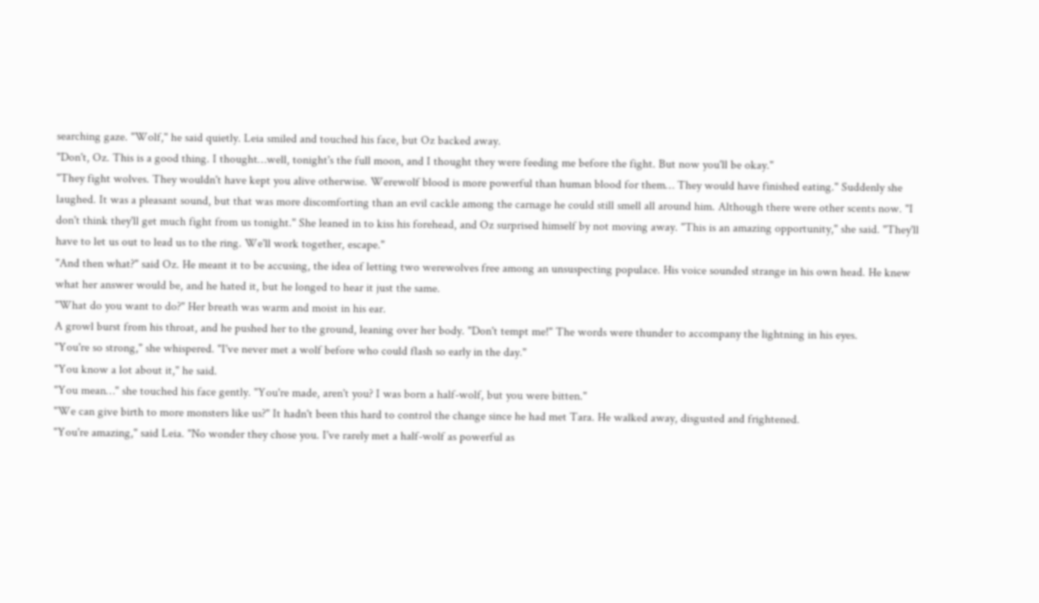searching gaze. "Wolf," he said quietly. Leia smiled and touched his face, but Oz backed away.
"Don't, Oz. This is a good thing. I thought…well, tonight's the full moon, and I thought they were feeding me before the fight. But now you'll be okay."
"They fight wolves. They wouldn't have kept you alive otherwise. Werewolf blood is more powerful than human blood for them… They would have finished eating." Suddenly she laughed. It was a pleasant sound, but that was more discomforting than an evil cackle among the carnage he could still smell all around him. Although there were other scents now. "I don't think they'll get much fight from us tonight." She leaned in to kiss his forehead, and Oz surprised himself by not moving away. "This is an amazing opportunity," she said. "They'll have to let us out to lead us to the ring. We'll work together, escape."
"And then what?" said Oz. He meant it to be accusing, the idea of letting two werewolves free among an unsuspecting populace. His voice sounded strange in his own head. He knew what her answer would be, and he hated it, but he longed to hear it just the same.
"What do you want to do?" Her breath was warm and moist in his ear.
A growl burst from his throat, and he pushed her to the ground, leaning over her body. "Don't tempt me!" The words were thunder to accompany the lightning in his eyes.
"You're so strong," she whispered. "I've never met a wolf before who could flash so early in the day."
"You know a lot about it," he said.
"You mean…" she touched his face gently. "You're made, aren't you? I was born a half-wolf, but you were bitten."
"We can give birth to more monsters like us?" It hadn't been this hard to control the change since he had met Tara. He walked away, disgusted and frightened.
"You're amazing," said Leia. "No wonder they chose you. I've rarely met a half-wolf as powerful as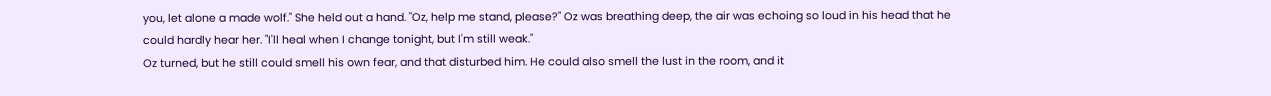you, let alone a made wolf." She held out a hand. "Oz, help me stand, please?" Oz was breathing deep, the air was echoing so loud in his head that he could hardly hear her. "I'll heal when I change tonight, but I'm still weak."
Oz turned, but he still could smell his own fear, and that disturbed him. He could also smell the lust in the room, and it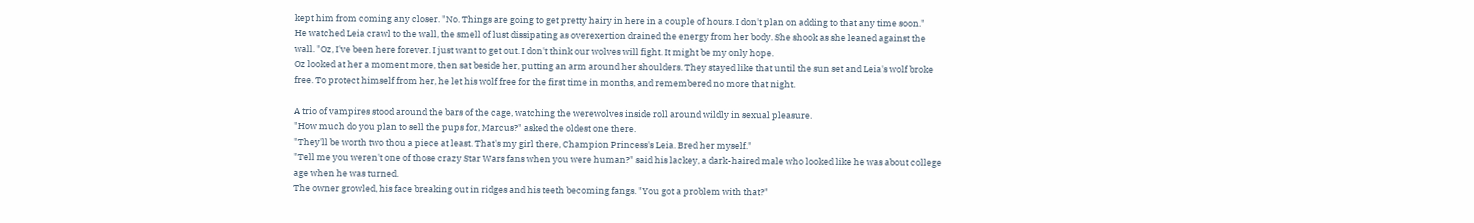kept him from coming any closer. "No. Things are going to get pretty hairy in here in a couple of hours. I don't plan on adding to that any time soon."
He watched Leia crawl to the wall, the smell of lust dissipating as overexertion drained the energy from her body. She shook as she leaned against the wall. "Oz, I've been here forever. I just want to get out. I don't think our wolves will fight. It might be my only hope.
Oz looked at her a moment more, then sat beside her, putting an arm around her shoulders. They stayed like that until the sun set and Leia's wolf broke free. To protect himself from her, he let his wolf free for the first time in months, and remembered no more that night.

A trio of vampires stood around the bars of the cage, watching the werewolves inside roll around wildly in sexual pleasure.
"How much do you plan to sell the pups for, Marcus?" asked the oldest one there.
"They'll be worth two thou a piece at least. That's my girl there, Champion Princess's Leia. Bred her myself."
"Tell me you weren't one of those crazy Star Wars fans when you were human?" said his lackey, a dark-haired male who looked like he was about college age when he was turned.
The owner growled, his face breaking out in ridges and his teeth becoming fangs. "You got a problem with that?"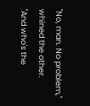"No, man. No problem," whined the other.
"And who's the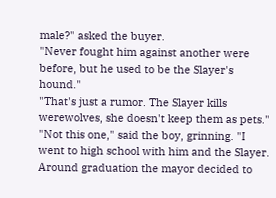male?" asked the buyer.
"Never fought him against another were before, but he used to be the Slayer's hound."
"That's just a rumor. The Slayer kills werewolves, she doesn't keep them as pets."
"Not this one," said the boy, grinning. "I went to high school with him and the Slayer. Around graduation the mayor decided to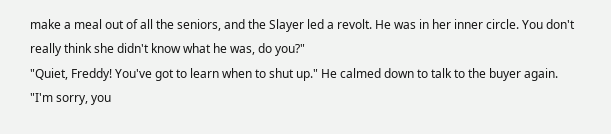make a meal out of all the seniors, and the Slayer led a revolt. He was in her inner circle. You don't really think she didn't know what he was, do you?"
"Quiet, Freddy! You've got to learn when to shut up." He calmed down to talk to the buyer again. "I'm sorry, you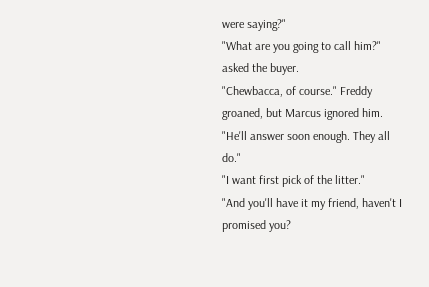were saying?"
"What are you going to call him?" asked the buyer.
"Chewbacca, of course." Freddy groaned, but Marcus ignored him. "He'll answer soon enough. They all do."
"I want first pick of the litter."
"And you'll have it my friend, haven't I promised you?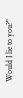Would I lie to you?"